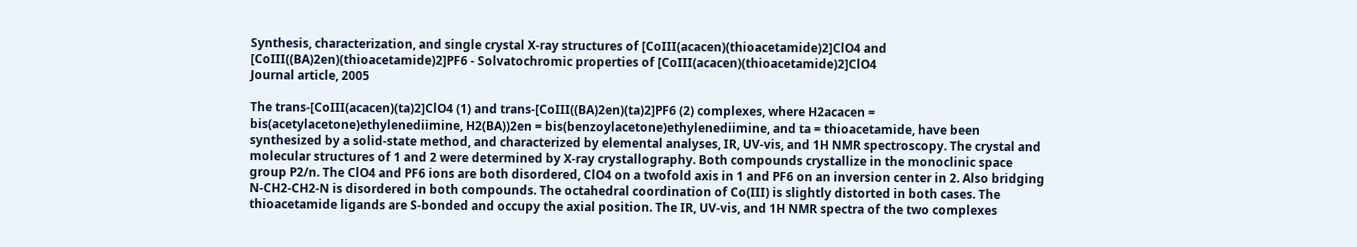Synthesis, characterization, and single crystal X-ray structures of [CoIII(acacen)(thioacetamide)2]ClO4 and [CoIII((BA)2en)(thioacetamide)2]PF6 - Solvatochromic properties of [CoIII(acacen)(thioacetamide)2]ClO4
Journal article, 2005

The trans-[CoIII(acacen)(ta)2]ClO4 (1) and trans-[CoIII((BA)2en)(ta)2]PF6 (2) complexes, where H2acacen = bis(acetylacetone)ethylenediimine, H2(BA))2en = bis(benzoylacetone)ethylenediimine, and ta = thioacetamide, have been synthesized by a solid-state method, and characterized by elemental analyses, IR, UV-vis, and 1H NMR spectroscopy. The crystal and molecular structures of 1 and 2 were determined by X-ray crystallography. Both compounds crystallize in the monoclinic space group P2/n. The ClO4 and PF6 ions are both disordered, ClO4 on a twofold axis in 1 and PF6 on an inversion center in 2. Also bridging N-CH2-CH2-N is disordered in both compounds. The octahedral coordination of Co(III) is slightly distorted in both cases. The thioacetamide ligands are S-bonded and occupy the axial position. The IR, UV-vis, and 1H NMR spectra of the two complexes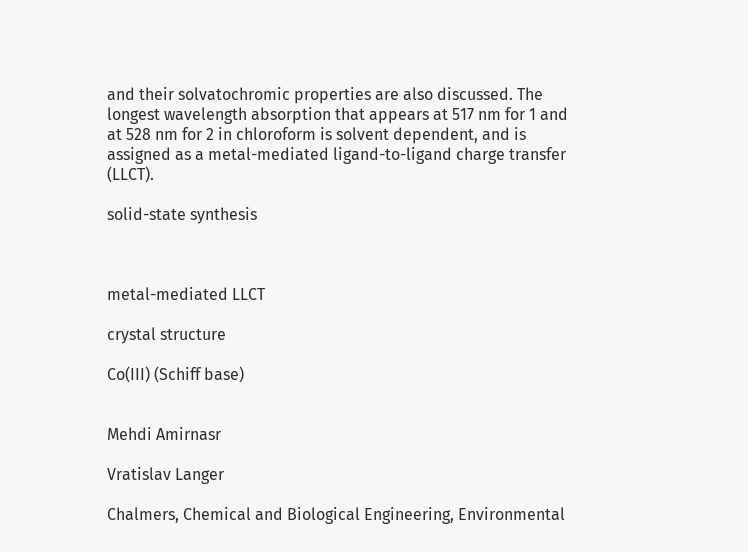and their solvatochromic properties are also discussed. The longest wavelength absorption that appears at 517 nm for 1 and at 528 nm for 2 in chloroform is solvent dependent, and is assigned as a metal-mediated ligand-to-ligand charge transfer (LLCT).

solid-state synthesis



metal-mediated LLCT

crystal structure

Co(III) (Schiff base)


Mehdi Amirnasr

Vratislav Langer

Chalmers, Chemical and Biological Engineering, Environmental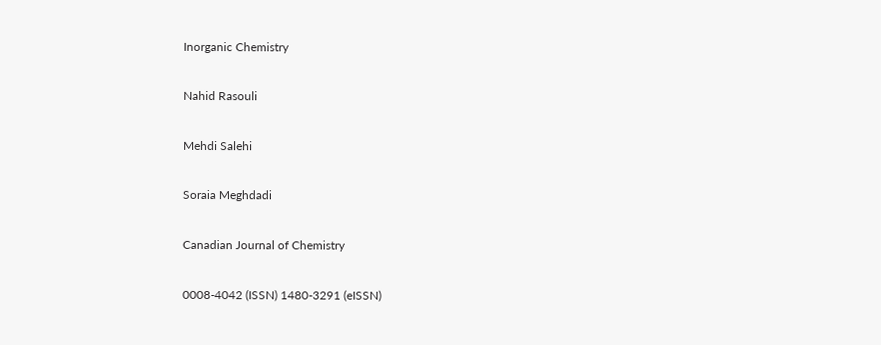Inorganic Chemistry

Nahid Rasouli

Mehdi Salehi

Soraia Meghdadi

Canadian Journal of Chemistry

0008-4042 (ISSN) 1480-3291 (eISSN)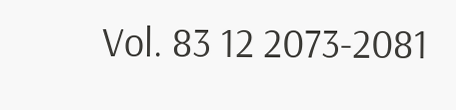Vol. 83 12 2073-2081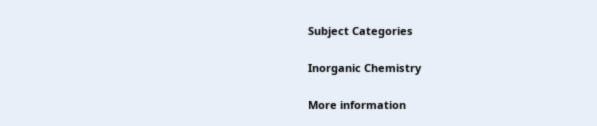Subject Categories

Inorganic Chemistry

More information